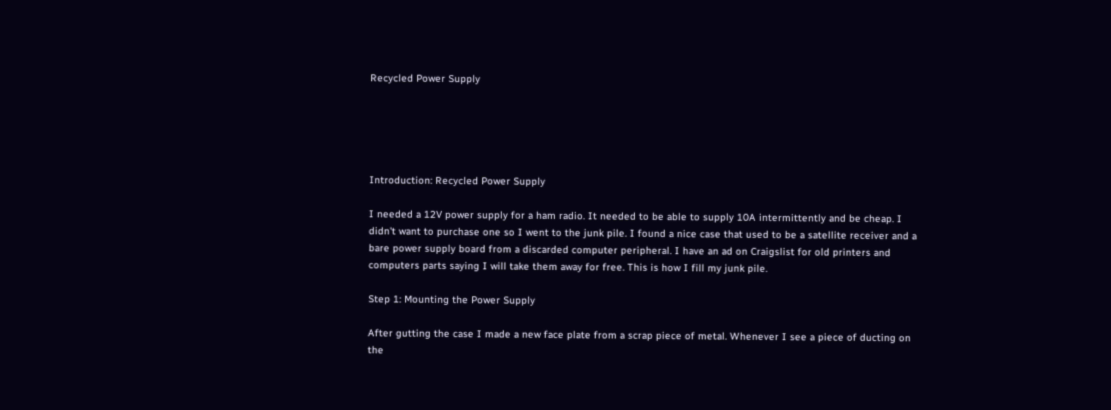Recycled Power Supply





Introduction: Recycled Power Supply

I needed a 12V power supply for a ham radio. It needed to be able to supply 10A intermittently and be cheap. I didn't want to purchase one so I went to the junk pile. I found a nice case that used to be a satellite receiver and a bare power supply board from a discarded computer peripheral. I have an ad on Craigslist for old printers and computers parts saying I will take them away for free. This is how I fill my junk pile.

Step 1: Mounting the Power Supply

After gutting the case I made a new face plate from a scrap piece of metal. Whenever I see a piece of ducting on the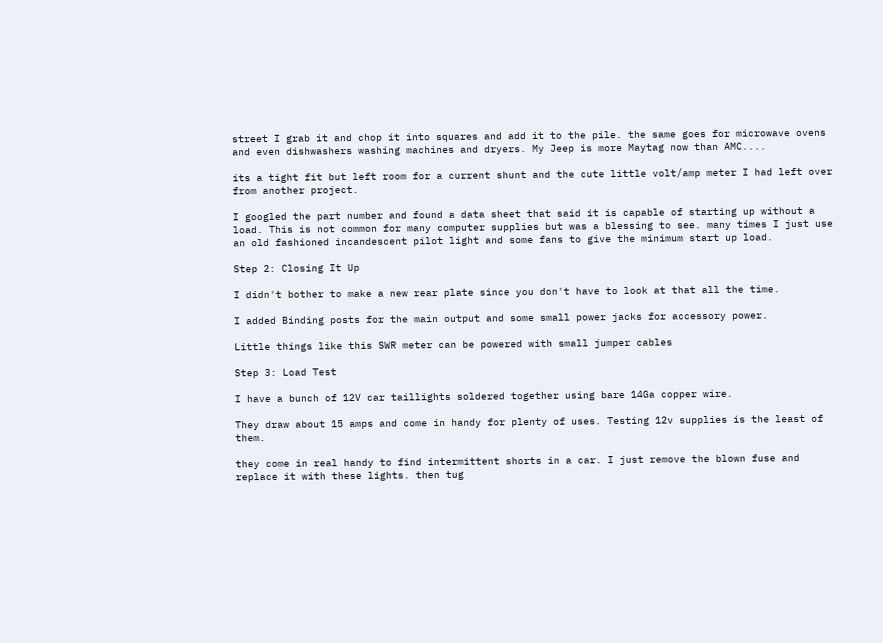street I grab it and chop it into squares and add it to the pile. the same goes for microwave ovens and even dishwashers washing machines and dryers. My Jeep is more Maytag now than AMC....

its a tight fit but left room for a current shunt and the cute little volt/amp meter I had left over from another project.

I googled the part number and found a data sheet that said it is capable of starting up without a load. This is not common for many computer supplies but was a blessing to see. many times I just use an old fashioned incandescent pilot light and some fans to give the minimum start up load.

Step 2: Closing It Up

I didn't bother to make a new rear plate since you don't have to look at that all the time.

I added Binding posts for the main output and some small power jacks for accessory power.

Little things like this SWR meter can be powered with small jumper cables

Step 3: Load Test

I have a bunch of 12V car taillights soldered together using bare 14Ga copper wire.

They draw about 15 amps and come in handy for plenty of uses. Testing 12v supplies is the least of them.

they come in real handy to find intermittent shorts in a car. I just remove the blown fuse and replace it with these lights. then tug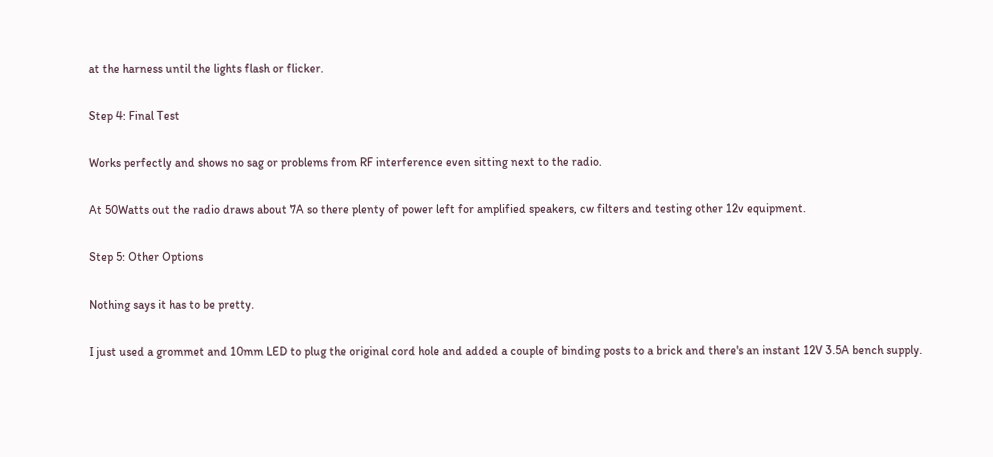at the harness until the lights flash or flicker.

Step 4: Final Test

Works perfectly and shows no sag or problems from RF interference even sitting next to the radio.

At 50Watts out the radio draws about 7A so there plenty of power left for amplified speakers, cw filters and testing other 12v equipment.

Step 5: Other Options

Nothing says it has to be pretty.

I just used a grommet and 10mm LED to plug the original cord hole and added a couple of binding posts to a brick and there's an instant 12V 3.5A bench supply.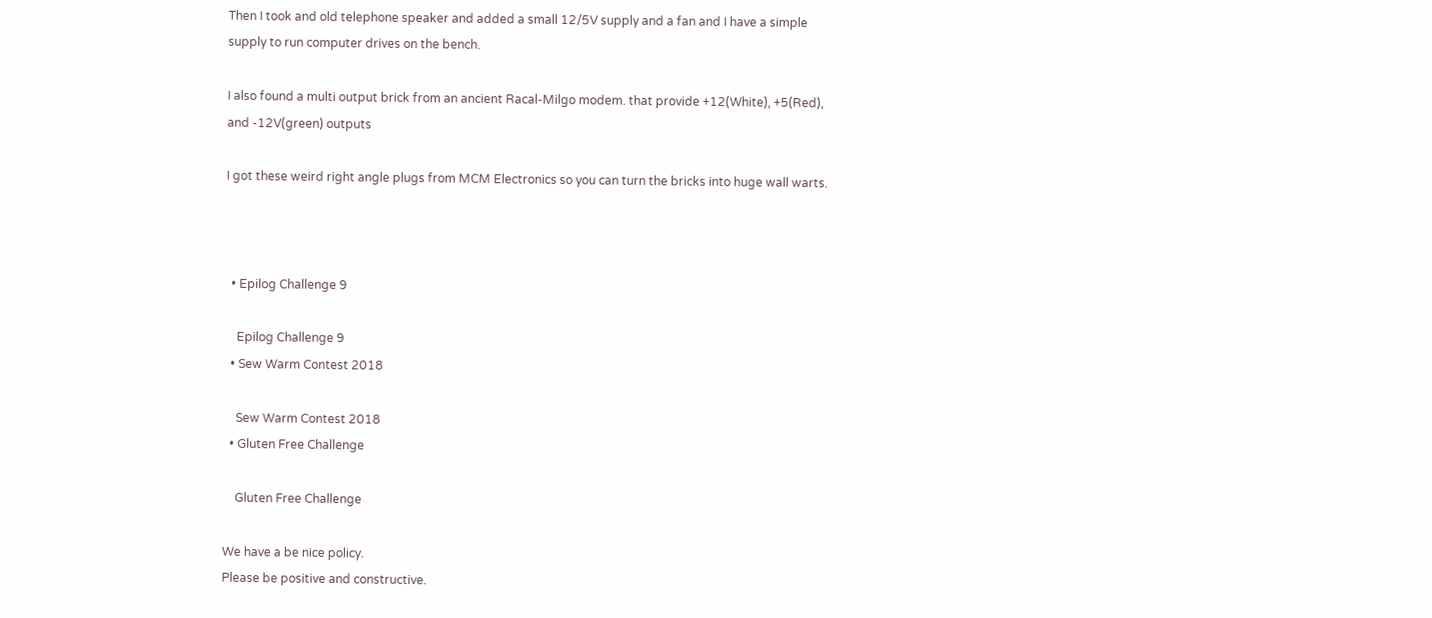Then I took and old telephone speaker and added a small 12/5V supply and a fan and I have a simple supply to run computer drives on the bench.

I also found a multi output brick from an ancient Racal-Milgo modem. that provide +12(White), +5(Red), and -12V(green) outputs

I got these weird right angle plugs from MCM Electronics so you can turn the bricks into huge wall warts.



  • Epilog Challenge 9

    Epilog Challenge 9
  • Sew Warm Contest 2018

    Sew Warm Contest 2018
  • Gluten Free Challenge

    Gluten Free Challenge

We have a be nice policy.
Please be positive and constructive.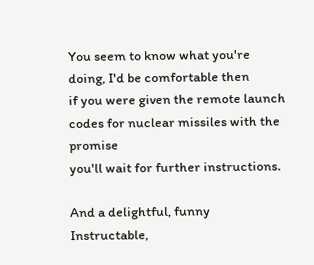You seem to know what you're doing, I'd be comfortable then
if you were given the remote launch codes for nuclear missiles with the promise
you'll wait for further instructions.

And a delightful, funny Instructable,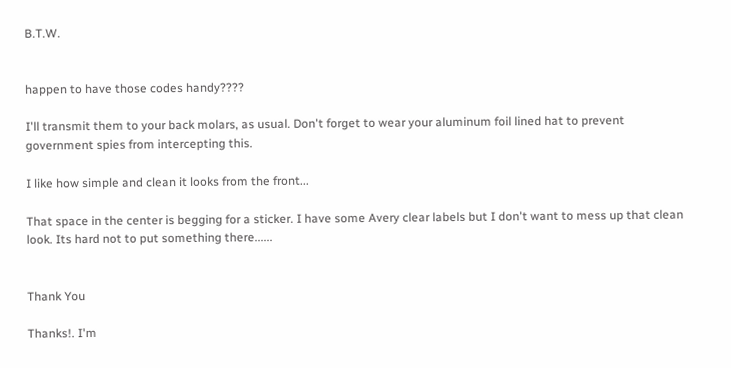B.T.W.


happen to have those codes handy????

I'll transmit them to your back molars, as usual. Don't forget to wear your aluminum foil lined hat to prevent government spies from intercepting this.

I like how simple and clean it looks from the front...

That space in the center is begging for a sticker. I have some Avery clear labels but I don't want to mess up that clean look. Its hard not to put something there......


Thank You

Thanks!. I'm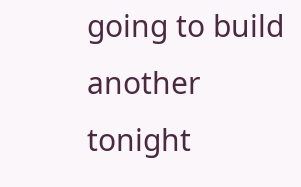going to build another tonight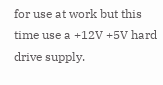for use at work but this time use a +12V +5V hard drive supply.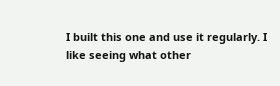I built this one and use it regularly. I like seeing what other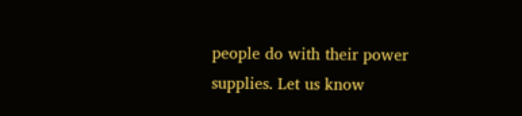people do with their power supplies. Let us know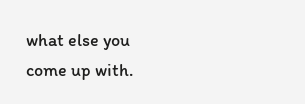what else you come up with.